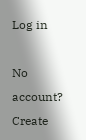Log in

No account? Create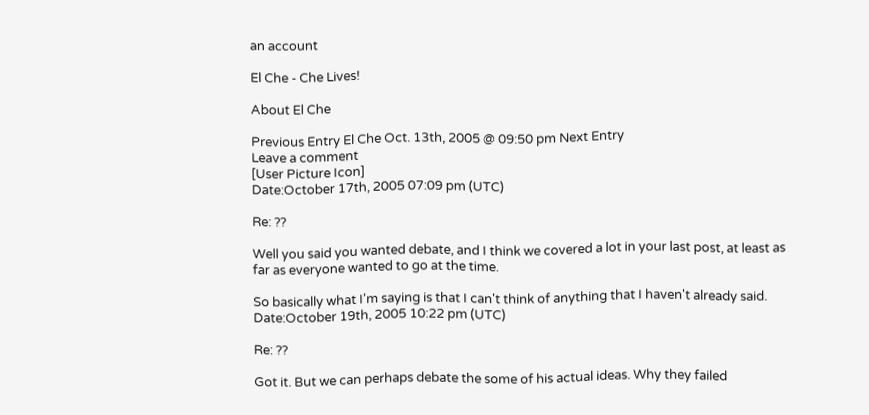an account

El Che - Che Lives!

About El Che

Previous Entry El Che Oct. 13th, 2005 @ 09:50 pm Next Entry
Leave a comment
[User Picture Icon]
Date:October 17th, 2005 07:09 pm (UTC)

Re: ??

Well you said you wanted debate, and I think we covered a lot in your last post, at least as far as everyone wanted to go at the time.

So basically what I'm saying is that I can't think of anything that I haven't already said.
Date:October 19th, 2005 10:22 pm (UTC)

Re: ??

Got it. But we can perhaps debate the some of his actual ideas. Why they failed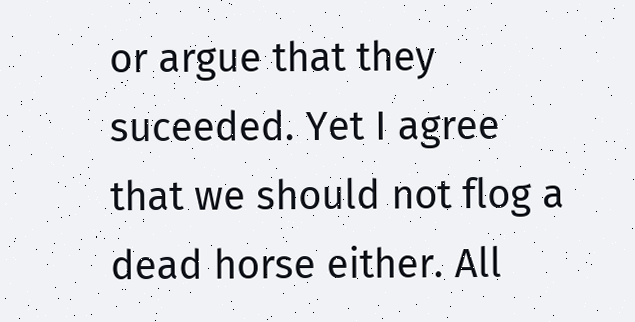or argue that they suceeded. Yet I agree that we should not flog a dead horse either. All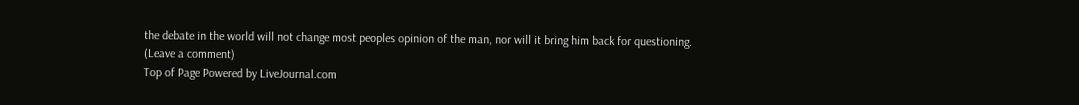the debate in the world will not change most peoples opinion of the man, nor will it bring him back for questioning.
(Leave a comment)
Top of Page Powered by LiveJournal.com